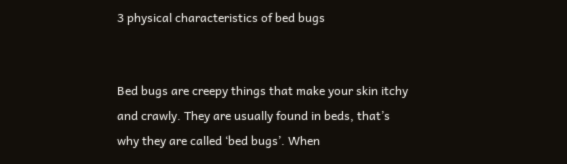3 physical characteristics of bed bugs


Bed bugs are creepy things that make your skin itchy and crawly. They are usually found in beds, that’s why they are called ‘bed bugs’. When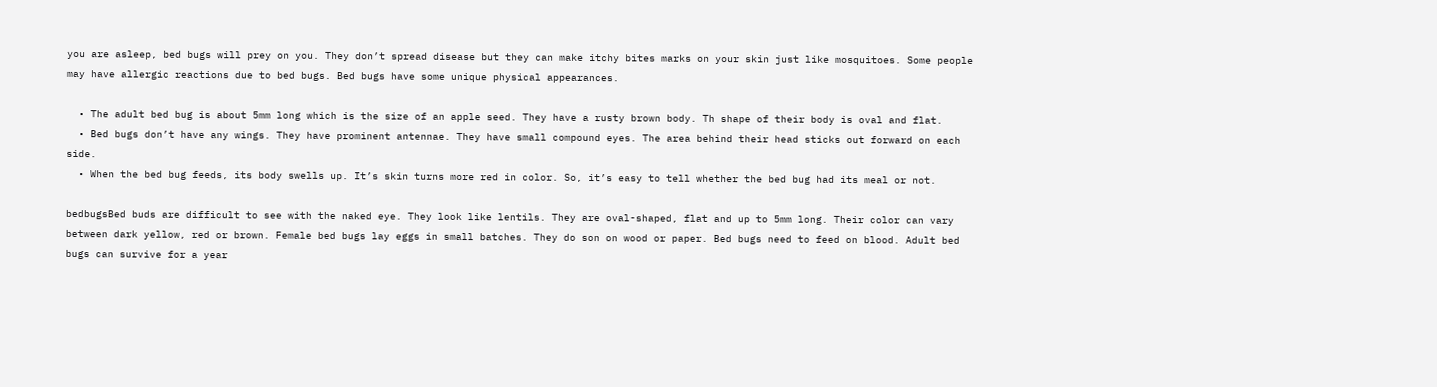you are asleep, bed bugs will prey on you. They don’t spread disease but they can make itchy bites marks on your skin just like mosquitoes. Some people may have allergic reactions due to bed bugs. Bed bugs have some unique physical appearances.

  • The adult bed bug is about 5mm long which is the size of an apple seed. They have a rusty brown body. Th shape of their body is oval and flat.
  • Bed bugs don’t have any wings. They have prominent antennae. They have small compound eyes. The area behind their head sticks out forward on each side.
  • When the bed bug feeds, its body swells up. It’s skin turns more red in color. So, it’s easy to tell whether the bed bug had its meal or not.

bedbugsBed buds are difficult to see with the naked eye. They look like lentils. They are oval-shaped, flat and up to 5mm long. Their color can vary between dark yellow, red or brown. Female bed bugs lay eggs in small batches. They do son on wood or paper. Bed bugs need to feed on blood. Adult bed bugs can survive for a year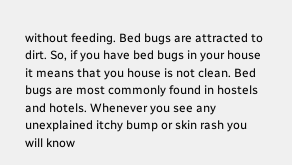without feeding. Bed bugs are attracted to dirt. So, if you have bed bugs in your house it means that you house is not clean. Bed bugs are most commonly found in hostels and hotels. Whenever you see any unexplained itchy bump or skin rash you will know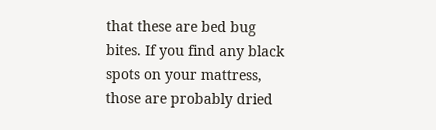that these are bed bug bites. If you find any black spots on your mattress, those are probably dried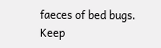faeces of bed bugs. Keep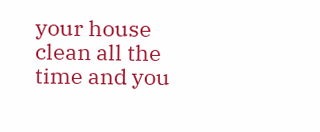your house clean all the time and you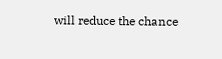will reduce the chance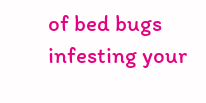of bed bugs infesting your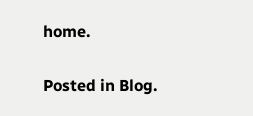home.

Posted in Blog.